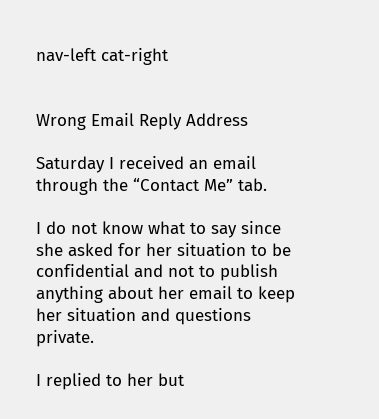nav-left cat-right


Wrong Email Reply Address

Saturday I received an email through the “Contact Me” tab.

I do not know what to say since she asked for her situation to be confidential and not to publish anything about her email to keep her situation and questions private.

I replied to her but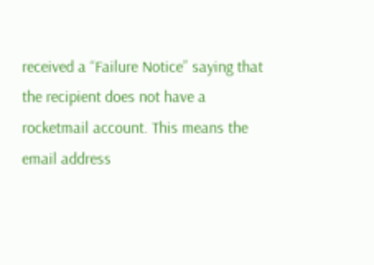received a “Failure Notice” saying that the recipient does not have a   rocketmail account. This means the email address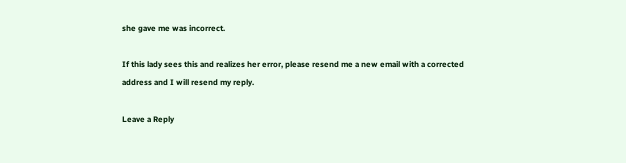she gave me was incorrect.

If this lady sees this and realizes her error, please resend me a new email with a corrected address and I will resend my reply.

Leave a Reply